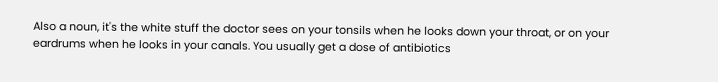Also a noun, it's the white stuff the doctor sees on your tonsils when he looks down your throat, or on your eardrums when he looks in your canals. You usually get a dose of antibiotics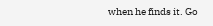when he finds it. Go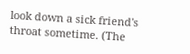look down a sick friend's throat sometime. (The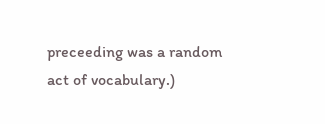preceeding was a random act of vocabulary.)